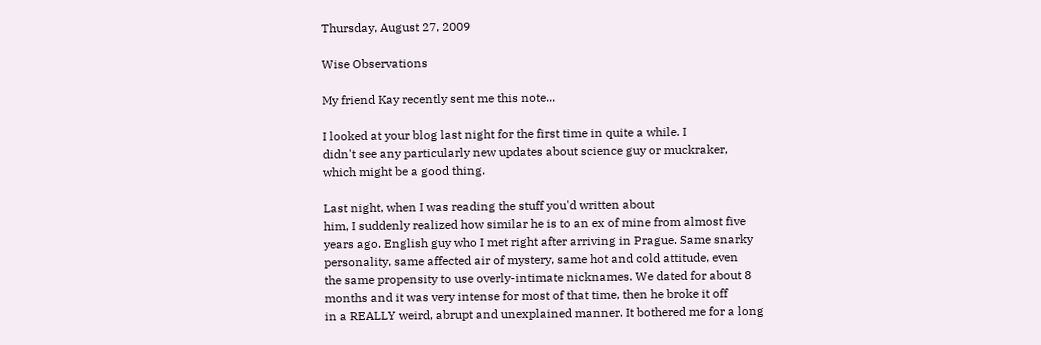Thursday, August 27, 2009

Wise Observations

My friend Kay recently sent me this note...

I looked at your blog last night for the first time in quite a while. I
didn't see any particularly new updates about science guy or muckraker,
which might be a good thing.

Last night, when I was reading the stuff you'd written about
him, I suddenly realized how similar he is to an ex of mine from almost five
years ago. English guy who I met right after arriving in Prague. Same snarky
personality, same affected air of mystery, same hot and cold attitude, even
the same propensity to use overly-intimate nicknames. We dated for about 8
months and it was very intense for most of that time, then he broke it off
in a REALLY weird, abrupt and unexplained manner. It bothered me for a long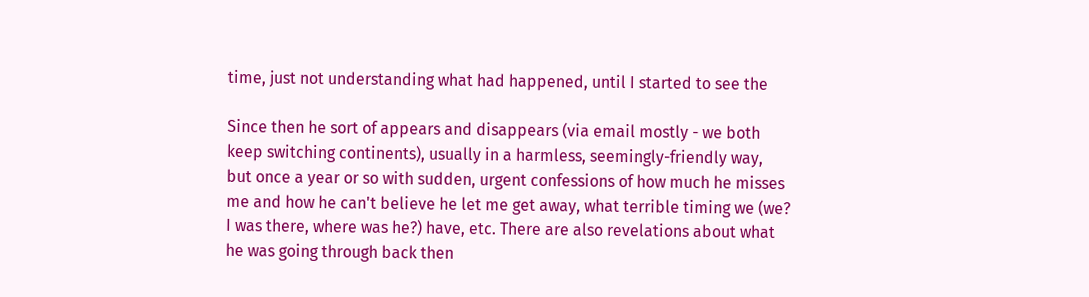time, just not understanding what had happened, until I started to see the

Since then he sort of appears and disappears (via email mostly - we both
keep switching continents), usually in a harmless, seemingly-friendly way,
but once a year or so with sudden, urgent confessions of how much he misses
me and how he can't believe he let me get away, what terrible timing we (we?
I was there, where was he?) have, etc. There are also revelations about what
he was going through back then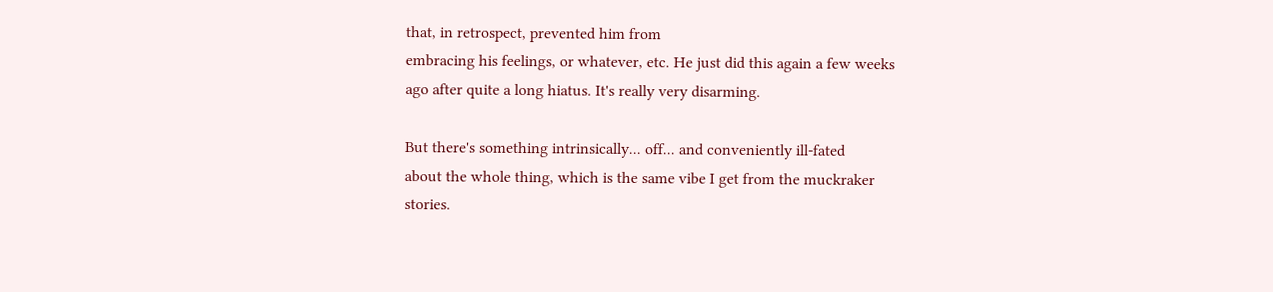that, in retrospect, prevented him from
embracing his feelings, or whatever, etc. He just did this again a few weeks
ago after quite a long hiatus. It's really very disarming.

But there's something intrinsically... off... and conveniently ill-fated
about the whole thing, which is the same vibe I get from the muckraker
stories.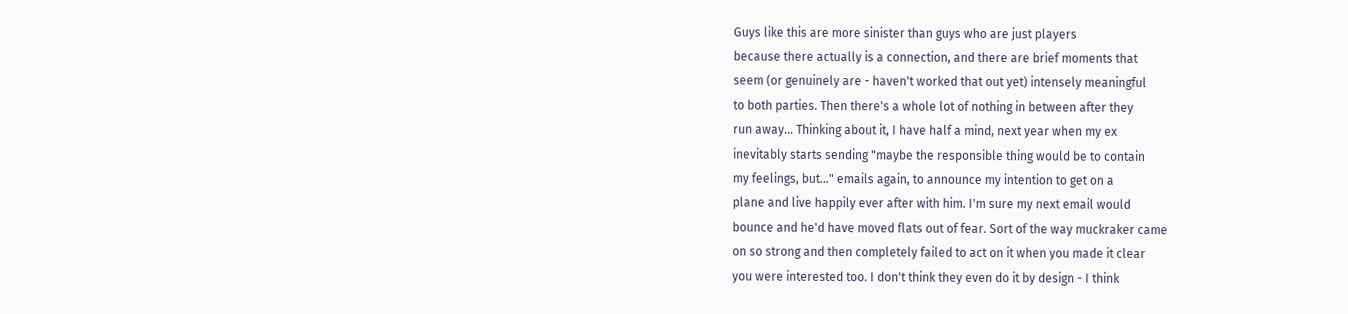Guys like this are more sinister than guys who are just players
because there actually is a connection, and there are brief moments that
seem (or genuinely are - haven't worked that out yet) intensely meaningful
to both parties. Then there's a whole lot of nothing in between after they
run away... Thinking about it, I have half a mind, next year when my ex
inevitably starts sending "maybe the responsible thing would be to contain
my feelings, but..." emails again, to announce my intention to get on a
plane and live happily ever after with him. I'm sure my next email would
bounce and he'd have moved flats out of fear. Sort of the way muckraker came
on so strong and then completely failed to act on it when you made it clear
you were interested too. I don't think they even do it by design - I think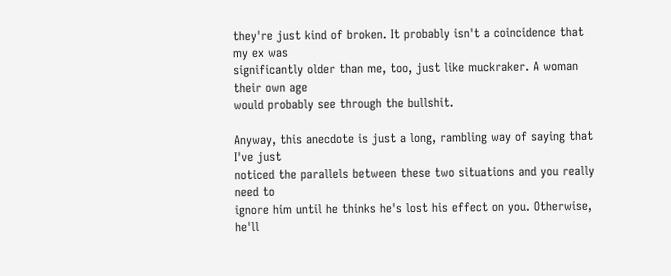they're just kind of broken. It probably isn't a coincidence that my ex was
significantly older than me, too, just like muckraker. A woman their own age
would probably see through the bullshit.

Anyway, this anecdote is just a long, rambling way of saying that I've just
noticed the parallels between these two situations and you really need to
ignore him until he thinks he's lost his effect on you. Otherwise, he'll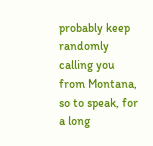probably keep randomly calling you from Montana, so to speak, for a long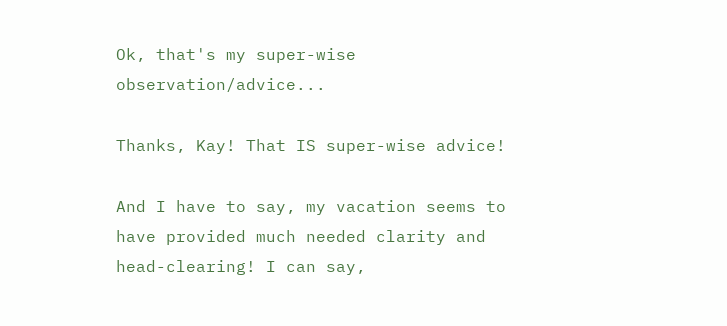Ok, that's my super-wise observation/advice...

Thanks, Kay! That IS super-wise advice!

And I have to say, my vacation seems to have provided much needed clarity and head-clearing! I can say,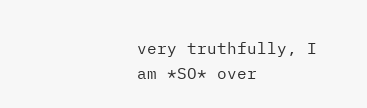very truthfully, I am *SO* over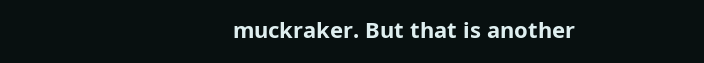muckraker. But that is another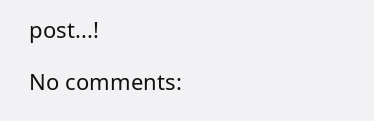post...!

No comments: